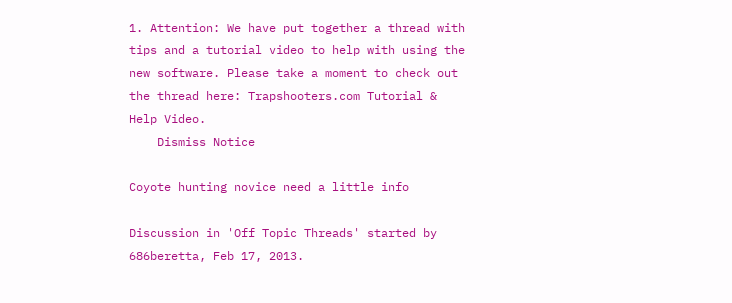1. Attention: We have put together a thread with tips and a tutorial video to help with using the new software. Please take a moment to check out the thread here: Trapshooters.com Tutorial & Help Video.
    Dismiss Notice

Coyote hunting novice need a little info

Discussion in 'Off Topic Threads' started by 686beretta, Feb 17, 2013.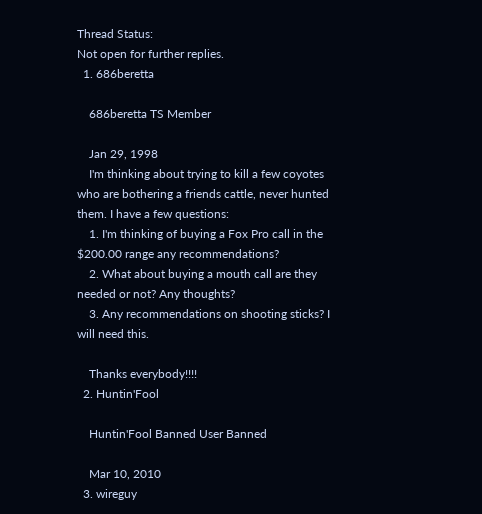Thread Status:
Not open for further replies.
  1. 686beretta

    686beretta TS Member

    Jan 29, 1998
    I'm thinking about trying to kill a few coyotes who are bothering a friends cattle, never hunted them. I have a few questions:
    1. I'm thinking of buying a Fox Pro call in the $200.00 range any recommendations?
    2. What about buying a mouth call are they needed or not? Any thoughts?
    3. Any recommendations on shooting sticks? I will need this.

    Thanks everybody!!!!
  2. Huntin'Fool

    Huntin'Fool Banned User Banned

    Mar 10, 2010
  3. wireguy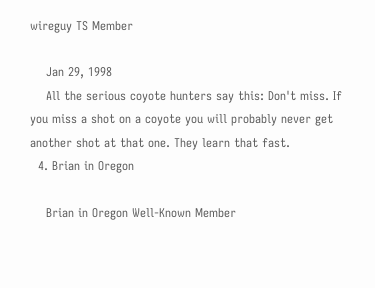wireguy TS Member

    Jan 29, 1998
    All the serious coyote hunters say this: Don't miss. If you miss a shot on a coyote you will probably never get another shot at that one. They learn that fast.
  4. Brian in Oregon

    Brian in Oregon Well-Known Member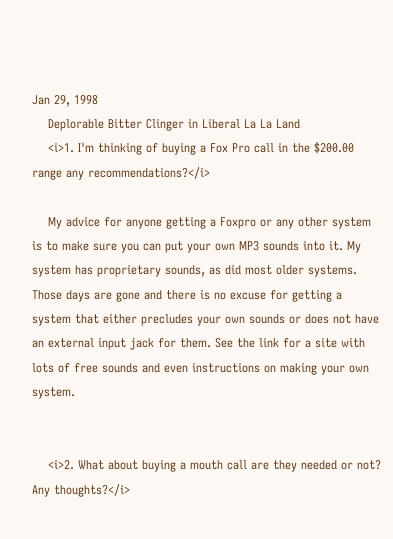Jan 29, 1998
    Deplorable Bitter Clinger in Liberal La La Land
    <i>1. I'm thinking of buying a Fox Pro call in the $200.00 range any recommendations?</i>

    My advice for anyone getting a Foxpro or any other system is to make sure you can put your own MP3 sounds into it. My system has proprietary sounds, as did most older systems. Those days are gone and there is no excuse for getting a system that either precludes your own sounds or does not have an external input jack for them. See the link for a site with lots of free sounds and even instructions on making your own system.


    <i>2. What about buying a mouth call are they needed or not? Any thoughts?</i>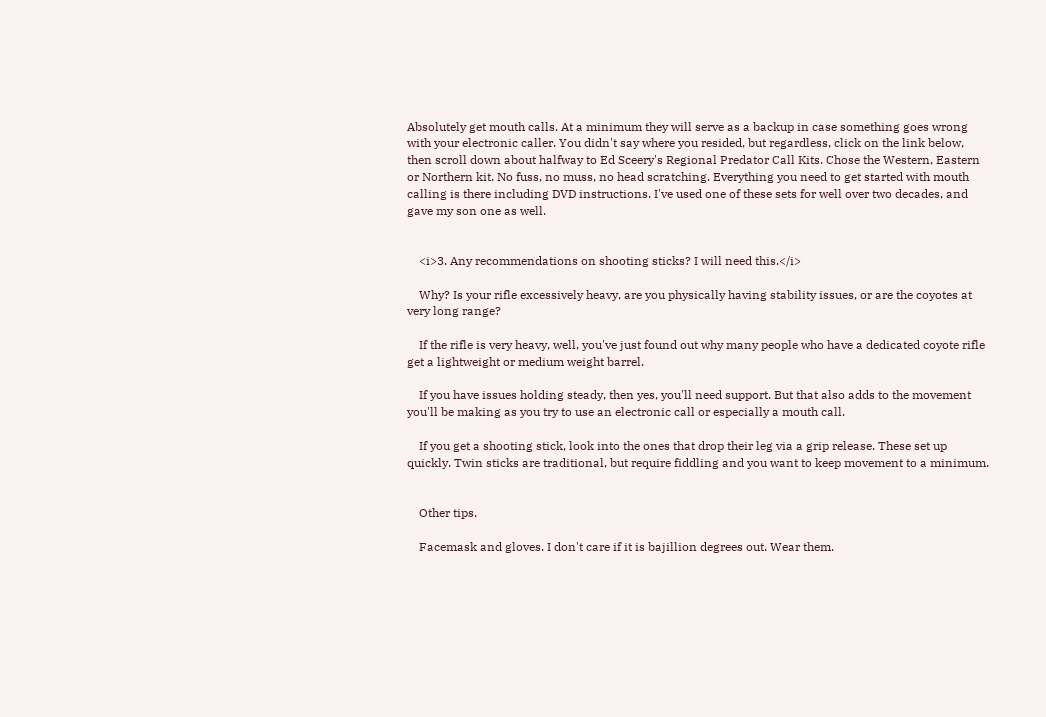Absolutely get mouth calls. At a minimum they will serve as a backup in case something goes wrong with your electronic caller. You didn't say where you resided, but regardless, click on the link below, then scroll down about halfway to Ed Sceery's Regional Predator Call Kits. Chose the Western, Eastern or Northern kit. No fuss, no muss, no head scratching. Everything you need to get started with mouth calling is there including DVD instructions. I've used one of these sets for well over two decades, and gave my son one as well.


    <i>3. Any recommendations on shooting sticks? I will need this.</i>

    Why? Is your rifle excessively heavy, are you physically having stability issues, or are the coyotes at very long range?

    If the rifle is very heavy, well, you've just found out why many people who have a dedicated coyote rifle get a lightweight or medium weight barrel.

    If you have issues holding steady, then yes, you'll need support. But that also adds to the movement you'll be making as you try to use an electronic call or especially a mouth call.

    If you get a shooting stick, look into the ones that drop their leg via a grip release. These set up quickly. Twin sticks are traditional, but require fiddling and you want to keep movement to a minimum.


    Other tips.

    Facemask and gloves. I don't care if it is bajillion degrees out. Wear them.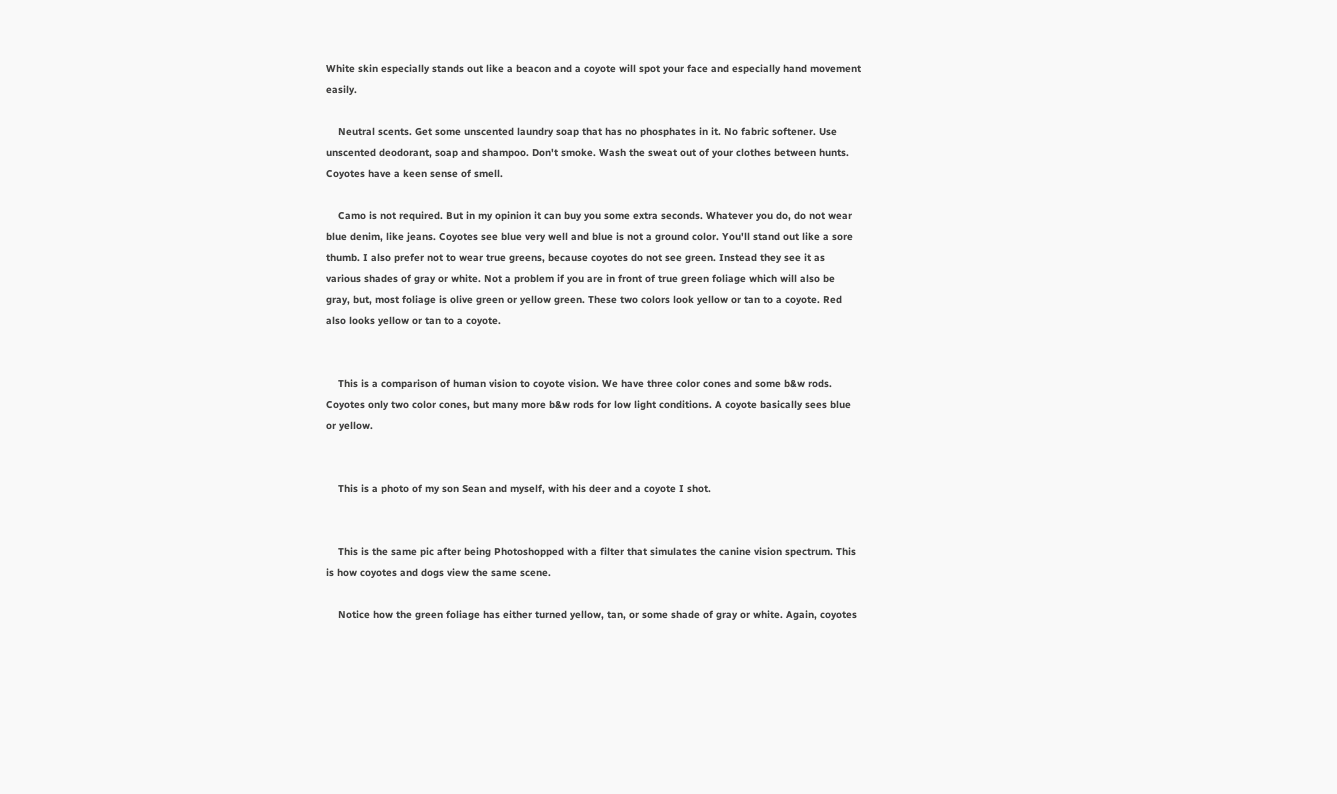White skin especially stands out like a beacon and a coyote will spot your face and especially hand movement easily.

    Neutral scents. Get some unscented laundry soap that has no phosphates in it. No fabric softener. Use unscented deodorant, soap and shampoo. Don't smoke. Wash the sweat out of your clothes between hunts. Coyotes have a keen sense of smell.

    Camo is not required. But in my opinion it can buy you some extra seconds. Whatever you do, do not wear blue denim, like jeans. Coyotes see blue very well and blue is not a ground color. You'll stand out like a sore thumb. I also prefer not to wear true greens, because coyotes do not see green. Instead they see it as various shades of gray or white. Not a problem if you are in front of true green foliage which will also be gray, but, most foliage is olive green or yellow green. These two colors look yellow or tan to a coyote. Red also looks yellow or tan to a coyote.


    This is a comparison of human vision to coyote vision. We have three color cones and some b&w rods. Coyotes only two color cones, but many more b&w rods for low light conditions. A coyote basically sees blue or yellow.


    This is a photo of my son Sean and myself, with his deer and a coyote I shot.


    This is the same pic after being Photoshopped with a filter that simulates the canine vision spectrum. This is how coyotes and dogs view the same scene.

    Notice how the green foliage has either turned yellow, tan, or some shade of gray or white. Again, coyotes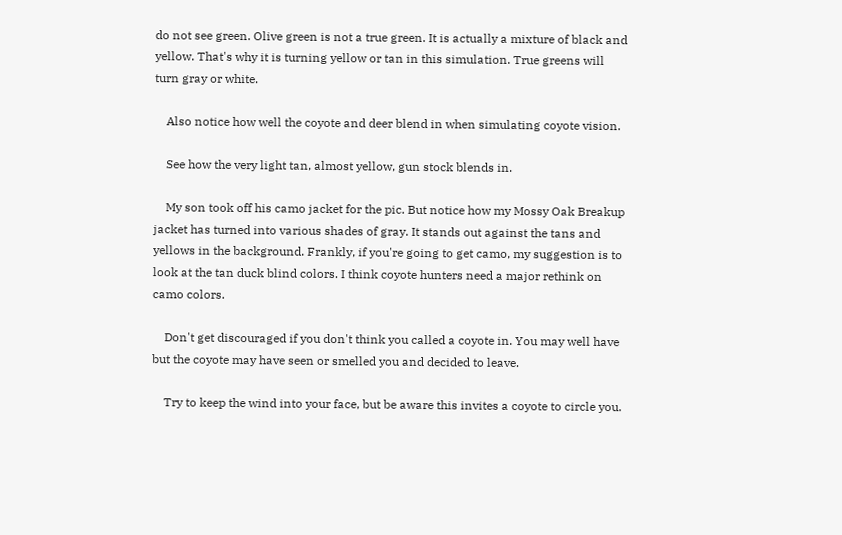do not see green. Olive green is not a true green. It is actually a mixture of black and yellow. That's why it is turning yellow or tan in this simulation. True greens will turn gray or white.

    Also notice how well the coyote and deer blend in when simulating coyote vision.

    See how the very light tan, almost yellow, gun stock blends in.

    My son took off his camo jacket for the pic. But notice how my Mossy Oak Breakup jacket has turned into various shades of gray. It stands out against the tans and yellows in the background. Frankly, if you're going to get camo, my suggestion is to look at the tan duck blind colors. I think coyote hunters need a major rethink on camo colors.

    Don't get discouraged if you don't think you called a coyote in. You may well have but the coyote may have seen or smelled you and decided to leave.

    Try to keep the wind into your face, but be aware this invites a coyote to circle you.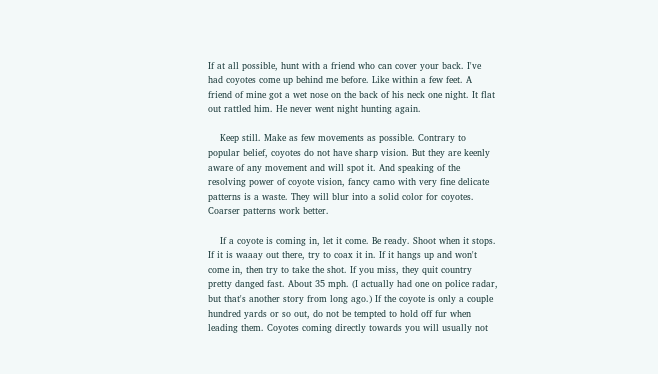If at all possible, hunt with a friend who can cover your back. I've had coyotes come up behind me before. Like within a few feet. A friend of mine got a wet nose on the back of his neck one night. It flat out rattled him. He never went night hunting again.

    Keep still. Make as few movements as possible. Contrary to popular belief, coyotes do not have sharp vision. But they are keenly aware of any movement and will spot it. And speaking of the resolving power of coyote vision, fancy camo with very fine delicate patterns is a waste. They will blur into a solid color for coyotes. Coarser patterns work better.

    If a coyote is coming in, let it come. Be ready. Shoot when it stops. If it is waaay out there, try to coax it in. If it hangs up and won't come in, then try to take the shot. If you miss, they quit country pretty danged fast. About 35 mph. (I actually had one on police radar, but that's another story from long ago.) If the coyote is only a couple hundred yards or so out, do not be tempted to hold off fur when leading them. Coyotes coming directly towards you will usually not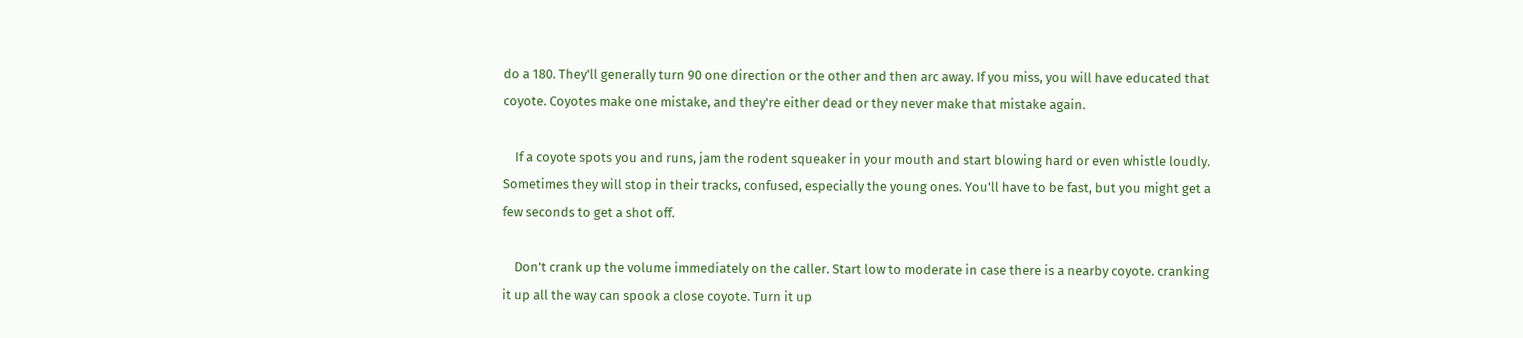do a 180. They'll generally turn 90 one direction or the other and then arc away. If you miss, you will have educated that coyote. Coyotes make one mistake, and they're either dead or they never make that mistake again.

    If a coyote spots you and runs, jam the rodent squeaker in your mouth and start blowing hard or even whistle loudly. Sometimes they will stop in their tracks, confused, especially the young ones. You'll have to be fast, but you might get a few seconds to get a shot off.

    Don't crank up the volume immediately on the caller. Start low to moderate in case there is a nearby coyote. cranking it up all the way can spook a close coyote. Turn it up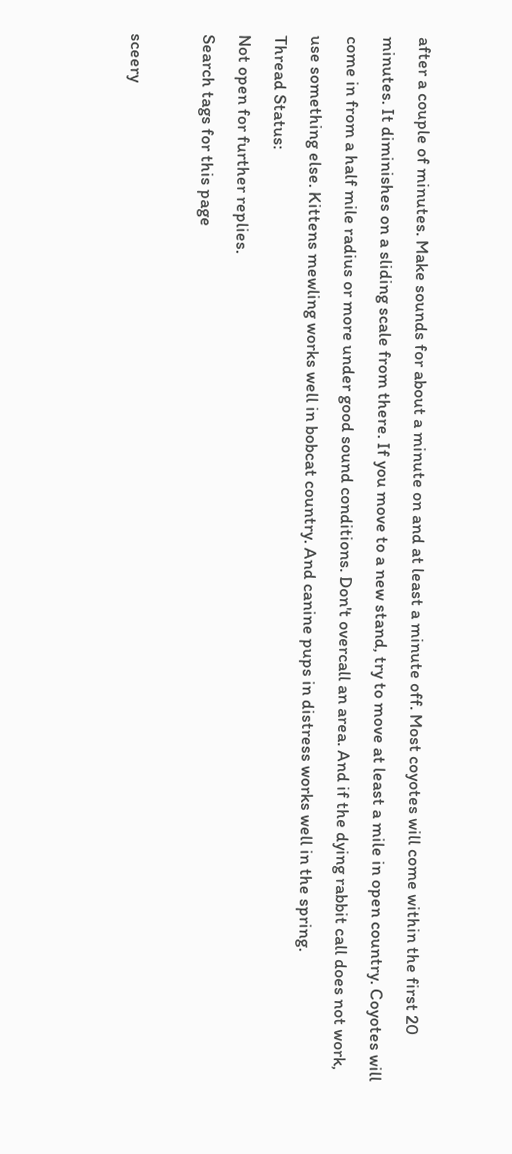after a couple of minutes. Make sounds for about a minute on and at least a minute off. Most coyotes will come within the first 20 minutes. It diminishes on a sliding scale from there. If you move to a new stand, try to move at least a mile in open country. Coyotes will come in from a half mile radius or more under good sound conditions. Don't overcall an area. And if the dying rabbit call does not work, use something else. Kittens mewling works well in bobcat country. And canine pups in distress works well in the spring.
Thread Status:
Not open for further replies.
Search tags for this page

sceery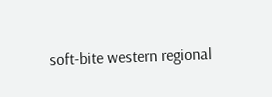soft-bite western regional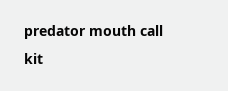predator mouth call kit